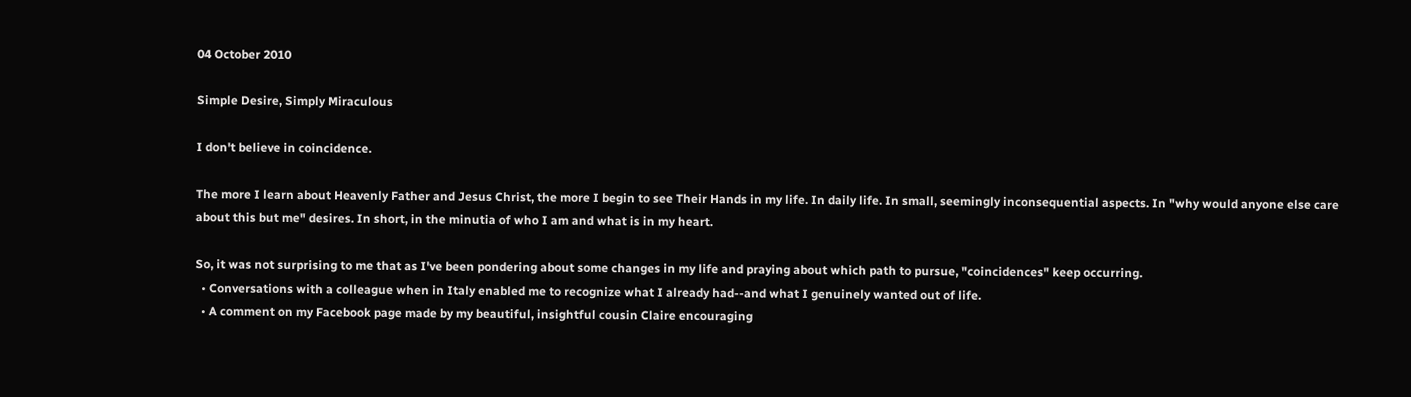04 October 2010

Simple Desire, Simply Miraculous

I don't believe in coincidence.

The more I learn about Heavenly Father and Jesus Christ, the more I begin to see Their Hands in my life. In daily life. In small, seemingly inconsequential aspects. In "why would anyone else care about this but me" desires. In short, in the minutia of who I am and what is in my heart.

So, it was not surprising to me that as I've been pondering about some changes in my life and praying about which path to pursue, "coincidences" keep occurring.
  • Conversations with a colleague when in Italy enabled me to recognize what I already had--and what I genuinely wanted out of life.
  • A comment on my Facebook page made by my beautiful, insightful cousin Claire encouraging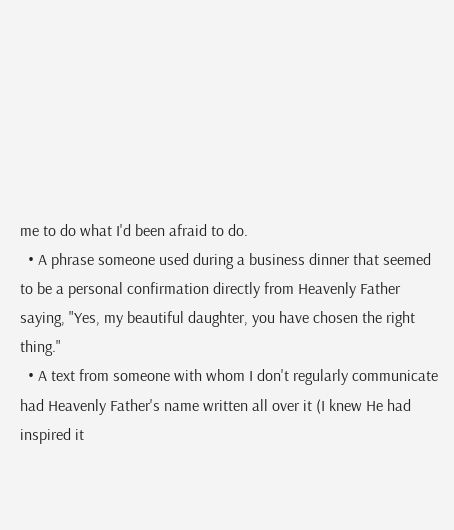me to do what I'd been afraid to do.
  • A phrase someone used during a business dinner that seemed to be a personal confirmation directly from Heavenly Father saying, "Yes, my beautiful daughter, you have chosen the right thing."
  • A text from someone with whom I don't regularly communicate had Heavenly Father's name written all over it (I knew He had inspired it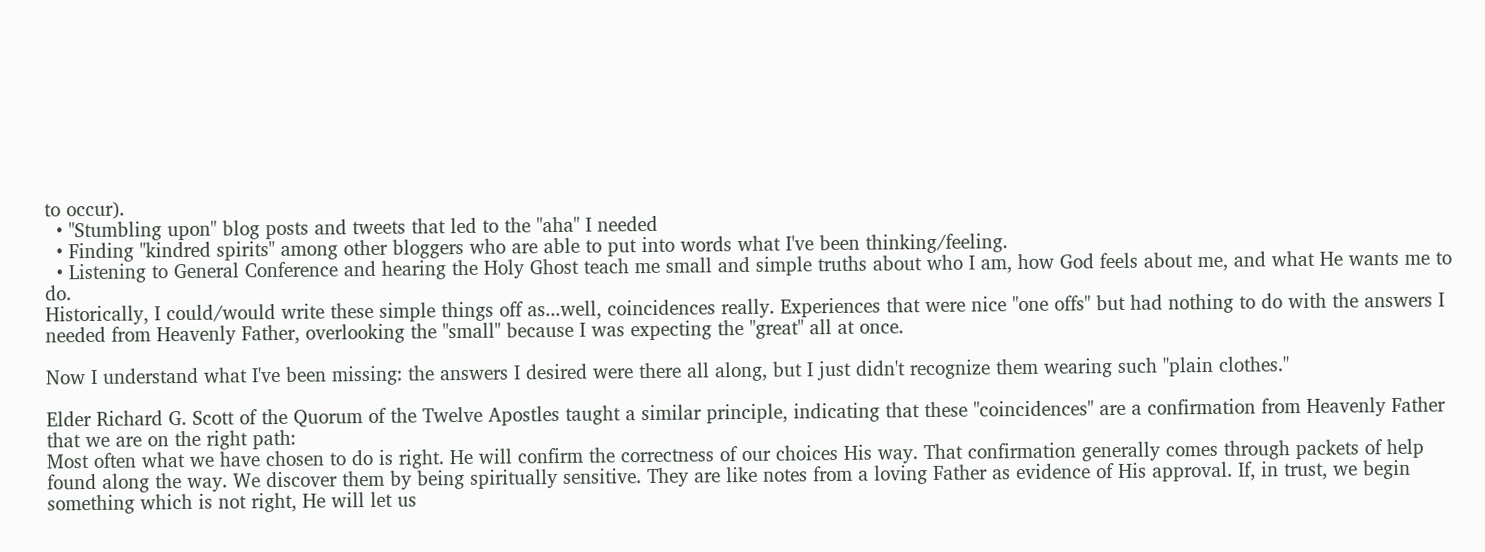to occur).
  • "Stumbling upon" blog posts and tweets that led to the "aha" I needed
  • Finding "kindred spirits" among other bloggers who are able to put into words what I've been thinking/feeling.
  • Listening to General Conference and hearing the Holy Ghost teach me small and simple truths about who I am, how God feels about me, and what He wants me to do.
Historically, I could/would write these simple things off as...well, coincidences really. Experiences that were nice "one offs" but had nothing to do with the answers I needed from Heavenly Father, overlooking the "small" because I was expecting the "great" all at once.

Now I understand what I've been missing: the answers I desired were there all along, but I just didn't recognize them wearing such "plain clothes."

Elder Richard G. Scott of the Quorum of the Twelve Apostles taught a similar principle, indicating that these "coincidences" are a confirmation from Heavenly Father that we are on the right path:
Most often what we have chosen to do is right. He will confirm the correctness of our choices His way. That confirmation generally comes through packets of help found along the way. We discover them by being spiritually sensitive. They are like notes from a loving Father as evidence of His approval. If, in trust, we begin something which is not right, He will let us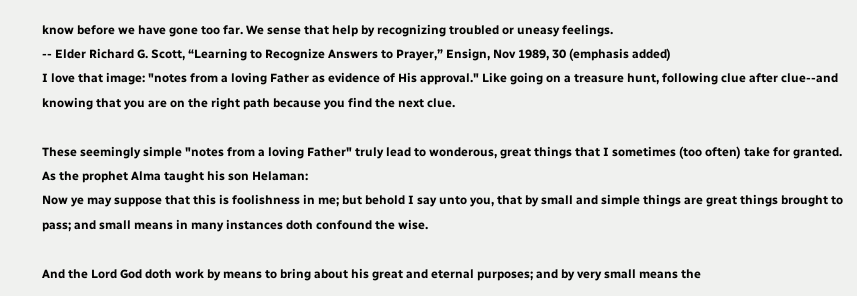know before we have gone too far. We sense that help by recognizing troubled or uneasy feelings.
-- Elder Richard G. Scott, “Learning to Recognize Answers to Prayer,” Ensign, Nov 1989, 30 (emphasis added)
I love that image: "notes from a loving Father as evidence of His approval." Like going on a treasure hunt, following clue after clue--and knowing that you are on the right path because you find the next clue.

These seemingly simple "notes from a loving Father" truly lead to wonderous, great things that I sometimes (too often) take for granted. As the prophet Alma taught his son Helaman:
Now ye may suppose that this is foolishness in me; but behold I say unto you, that by small and simple things are great things brought to pass; and small means in many instances doth confound the wise.

And the Lord God doth work by means to bring about his great and eternal purposes; and by very small means the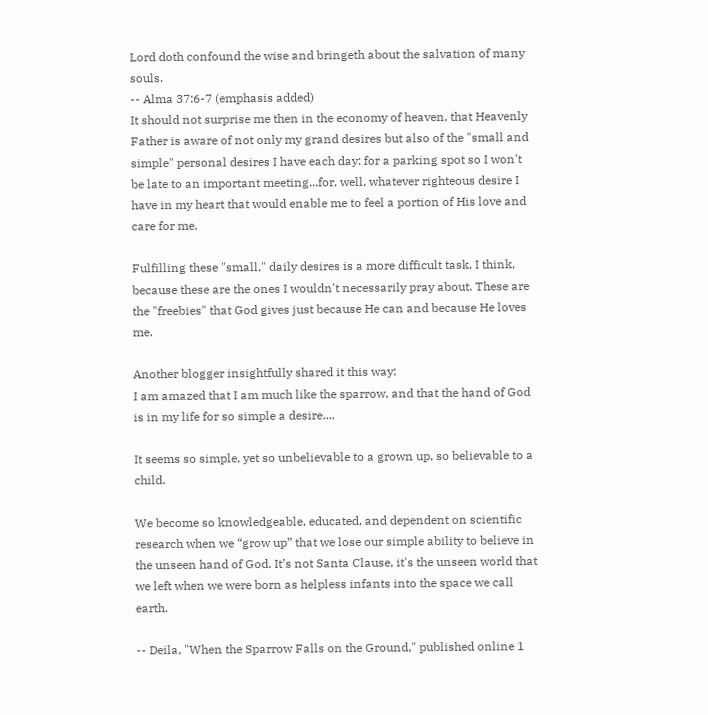Lord doth confound the wise and bringeth about the salvation of many souls.
-- Alma 37:6-7 (emphasis added)
It should not surprise me then in the economy of heaven, that Heavenly Father is aware of not only my grand desires but also of the "small and simple" personal desires I have each day: for a parking spot so I won't be late to an important meeting...for, well, whatever righteous desire I have in my heart that would enable me to feel a portion of His love and care for me.

Fulfilling these "small," daily desires is a more difficult task, I think, because these are the ones I wouldn't necessarily pray about. These are the "freebies" that God gives just because He can and because He loves me.

Another blogger insightfully shared it this way:
I am amazed that I am much like the sparrow, and that the hand of God is in my life for so simple a desire....

It seems so simple, yet so unbelievable to a grown up, so believable to a child.

We become so knowledgeable, educated, and dependent on scientific research when we “grow up” that we lose our simple ability to believe in the unseen hand of God. It’s not Santa Clause, it's the unseen world that we left when we were born as helpless infants into the space we call earth.

-- Deila, "When the Sparrow Falls on the Ground," published online 1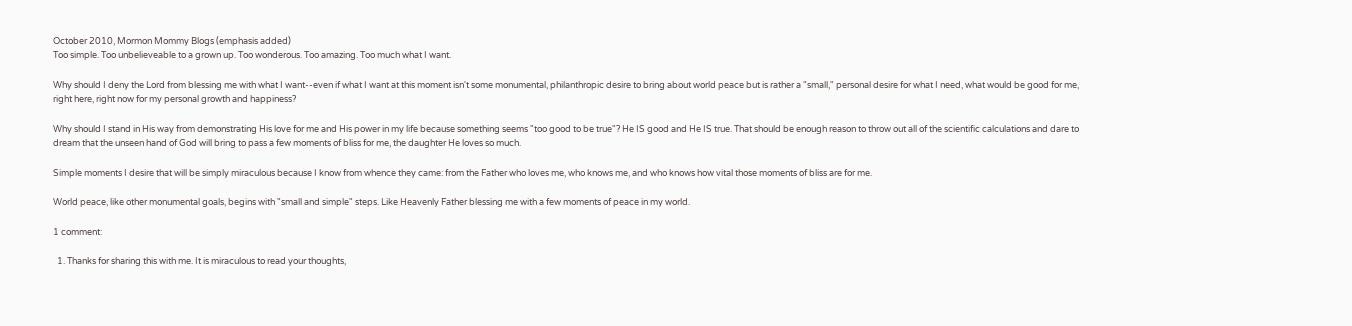October 2010, Mormon Mommy Blogs (emphasis added)
Too simple. Too unbelieveable to a grown up. Too wonderous. Too amazing. Too much what I want.

Why should I deny the Lord from blessing me with what I want--even if what I want at this moment isn't some monumental, philanthropic desire to bring about world peace but is rather a "small," personal desire for what I need, what would be good for me, right here, right now for my personal growth and happiness?

Why should I stand in His way from demonstrating His love for me and His power in my life because something seems "too good to be true"? He IS good and He IS true. That should be enough reason to throw out all of the scientific calculations and dare to dream that the unseen hand of God will bring to pass a few moments of bliss for me, the daughter He loves so much.

Simple moments I desire that will be simply miraculous because I know from whence they came: from the Father who loves me, who knows me, and who knows how vital those moments of bliss are for me.

World peace, like other monumental goals, begins with "small and simple" steps. Like Heavenly Father blessing me with a few moments of peace in my world.

1 comment:

  1. Thanks for sharing this with me. It is miraculous to read your thoughts,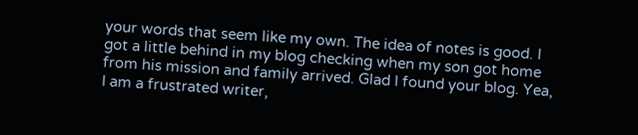your words that seem like my own. The idea of notes is good. I got a little behind in my blog checking when my son got home from his mission and family arrived. Glad I found your blog. Yea, I am a frustrated writer,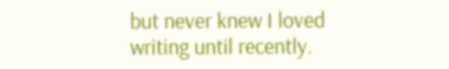but never knew I loved writing until recently.